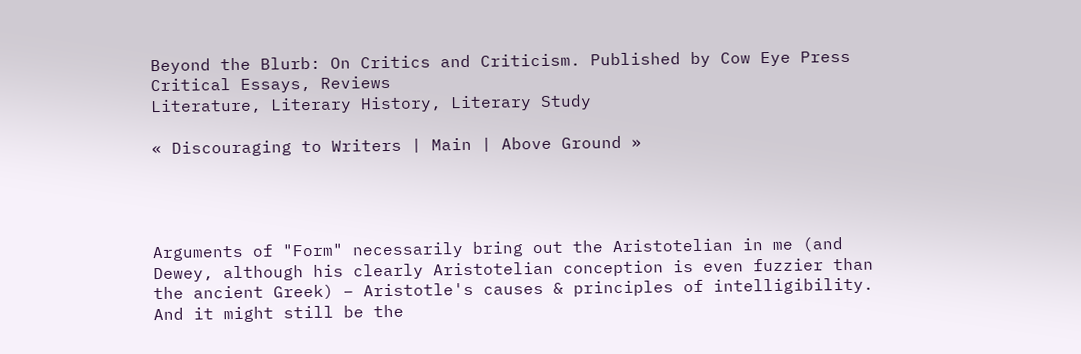Beyond the Blurb: On Critics and Criticism. Published by Cow Eye Press
Critical Essays, Reviews
Literature, Literary History, Literary Study

« Discouraging to Writers | Main | Above Ground »




Arguments of "Form" necessarily bring out the Aristotelian in me (and Dewey, although his clearly Aristotelian conception is even fuzzier than the ancient Greek) – Aristotle's causes & principles of intelligibility. And it might still be the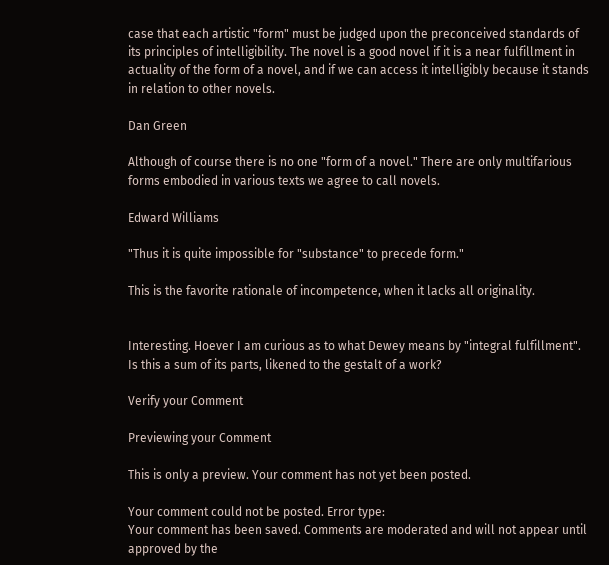case that each artistic "form" must be judged upon the preconceived standards of its principles of intelligibility. The novel is a good novel if it is a near fulfillment in actuality of the form of a novel, and if we can access it intelligibly because it stands in relation to other novels.

Dan Green

Although of course there is no one "form of a novel." There are only multifarious forms embodied in various texts we agree to call novels.

Edward Williams

"Thus it is quite impossible for "substance" to precede form."

This is the favorite rationale of incompetence, when it lacks all originality.


Interesting. Hoever I am curious as to what Dewey means by "integral fulfillment". Is this a sum of its parts, likened to the gestalt of a work?

Verify your Comment

Previewing your Comment

This is only a preview. Your comment has not yet been posted.

Your comment could not be posted. Error type:
Your comment has been saved. Comments are moderated and will not appear until approved by the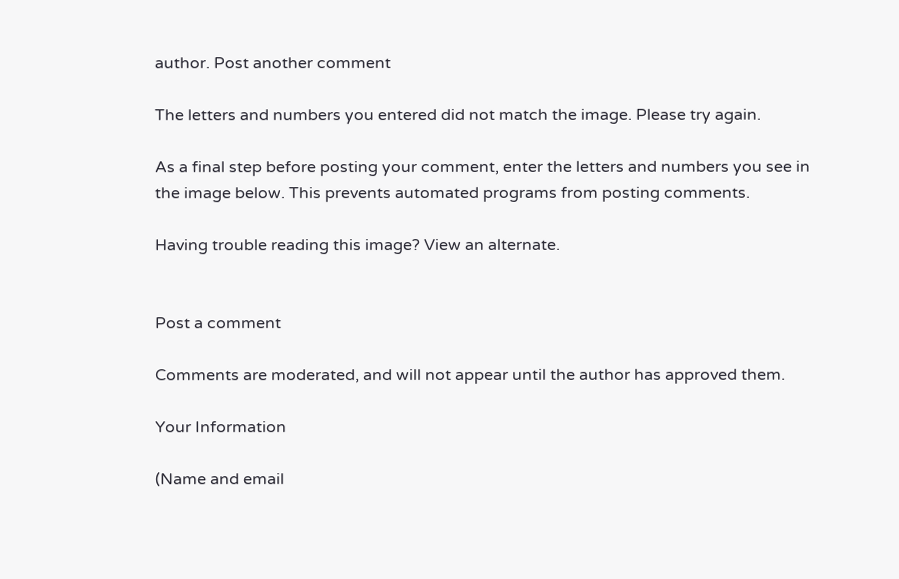author. Post another comment

The letters and numbers you entered did not match the image. Please try again.

As a final step before posting your comment, enter the letters and numbers you see in the image below. This prevents automated programs from posting comments.

Having trouble reading this image? View an alternate.


Post a comment

Comments are moderated, and will not appear until the author has approved them.

Your Information

(Name and email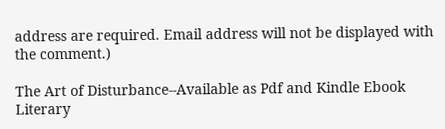address are required. Email address will not be displayed with the comment.)

The Art of Disturbance--Available as Pdf and Kindle Ebook
Literary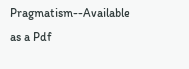Pragmatism--Available as a Pdf